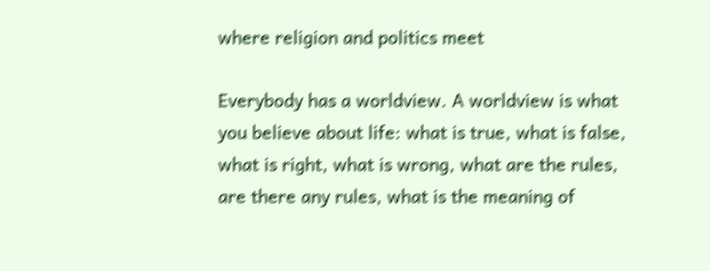where religion and politics meet

Everybody has a worldview. A worldview is what you believe about life: what is true, what is false, what is right, what is wrong, what are the rules, are there any rules, what is the meaning of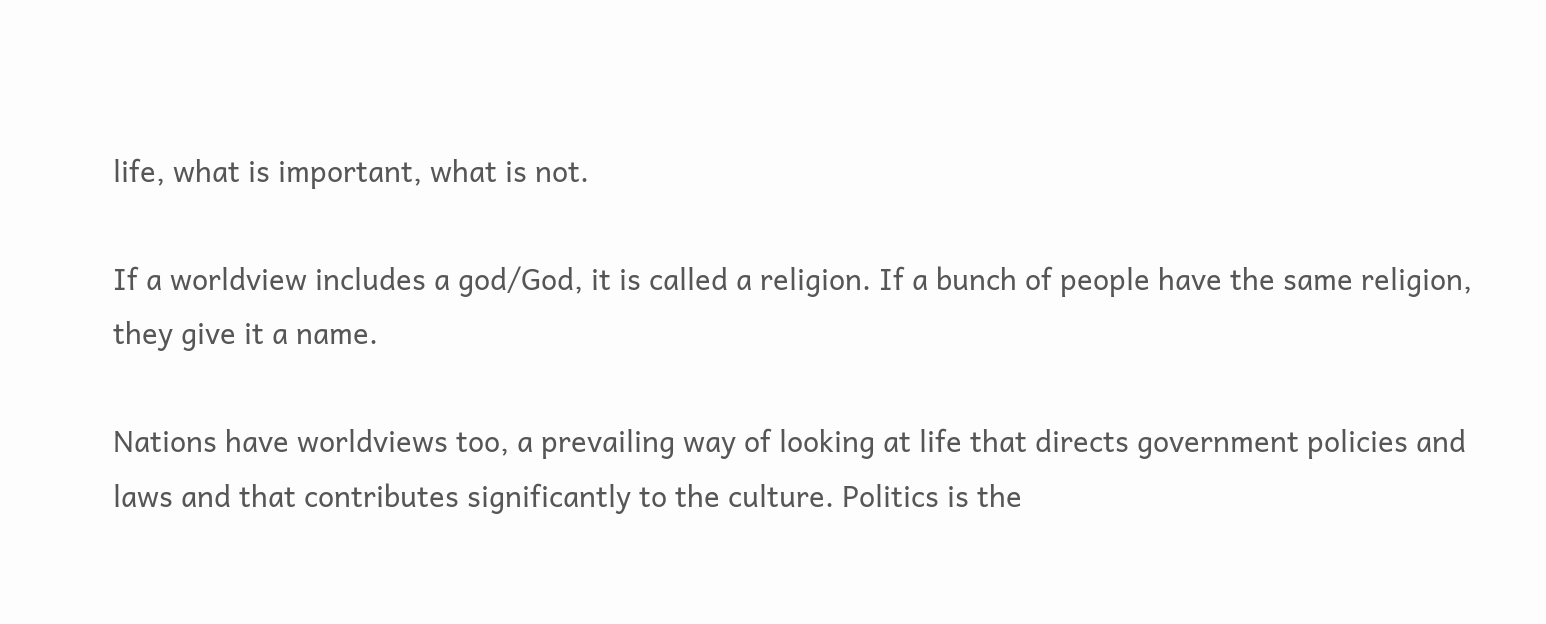life, what is important, what is not.

If a worldview includes a god/God, it is called a religion. If a bunch of people have the same religion, they give it a name.

Nations have worldviews too, a prevailing way of looking at life that directs government policies and laws and that contributes significantly to the culture. Politics is the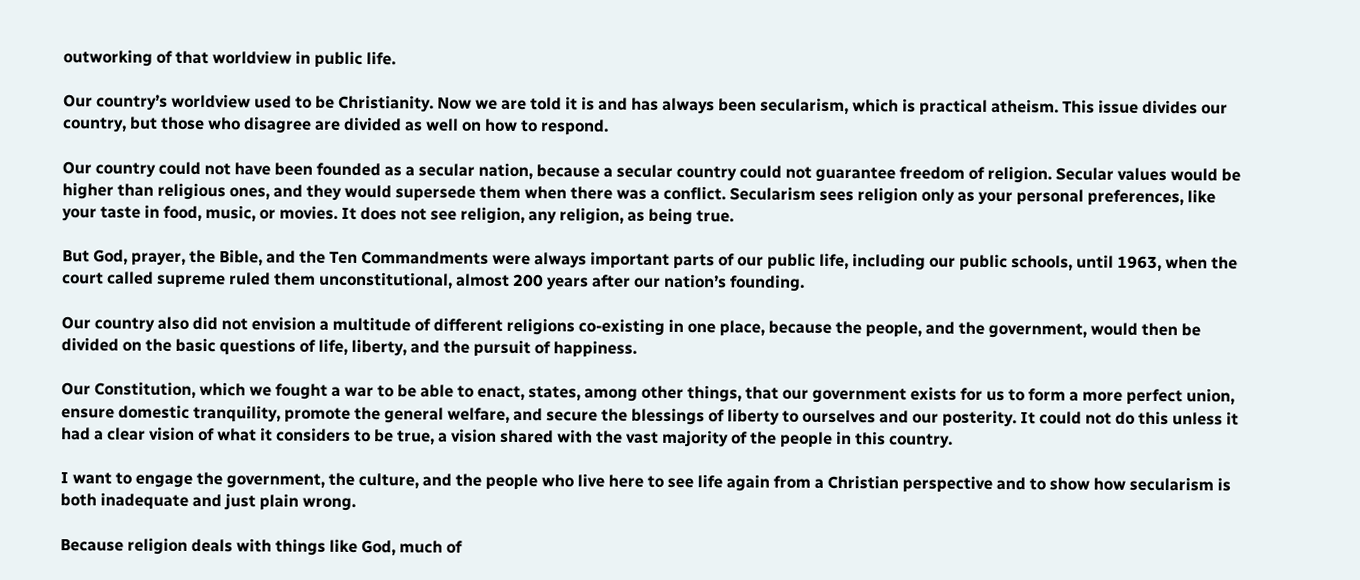outworking of that worldview in public life.

Our country’s worldview used to be Christianity. Now we are told it is and has always been secularism, which is practical atheism. This issue divides our country, but those who disagree are divided as well on how to respond.

Our country could not have been founded as a secular nation, because a secular country could not guarantee freedom of religion. Secular values would be higher than religious ones, and they would supersede them when there was a conflict. Secularism sees religion only as your personal preferences, like your taste in food, music, or movies. It does not see religion, any religion, as being true.

But God, prayer, the Bible, and the Ten Commandments were always important parts of our public life, including our public schools, until 1963, when the court called supreme ruled them unconstitutional, almost 200 years after our nation’s founding.

Our country also did not envision a multitude of different religions co-existing in one place, because the people, and the government, would then be divided on the basic questions of life, liberty, and the pursuit of happiness.

Our Constitution, which we fought a war to be able to enact, states, among other things, that our government exists for us to form a more perfect union, ensure domestic tranquility, promote the general welfare, and secure the blessings of liberty to ourselves and our posterity. It could not do this unless it had a clear vision of what it considers to be true, a vision shared with the vast majority of the people in this country.

I want to engage the government, the culture, and the people who live here to see life again from a Christian perspective and to show how secularism is both inadequate and just plain wrong.

Because religion deals with things like God, much of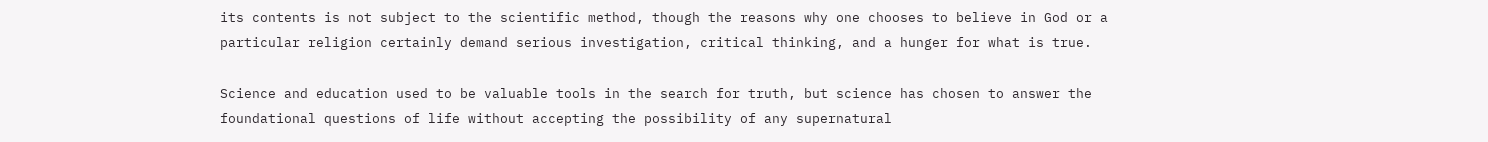its contents is not subject to the scientific method, though the reasons why one chooses to believe in God or a particular religion certainly demand serious investigation, critical thinking, and a hunger for what is true.

Science and education used to be valuable tools in the search for truth, but science has chosen to answer the foundational questions of life without accepting the possibility of any supernatural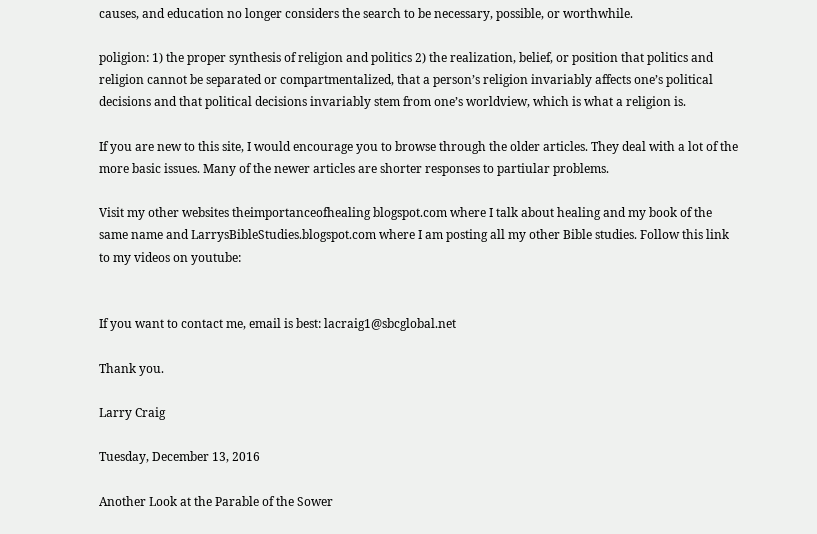causes, and education no longer considers the search to be necessary, possible, or worthwhile.

poligion: 1) the proper synthesis of religion and politics 2) the realization, belief, or position that politics and religion cannot be separated or compartmentalized, that a person’s religion invariably affects one’s political decisions and that political decisions invariably stem from one’s worldview, which is what a religion is.

If you are new to this site, I would encourage you to browse through the older articles. They deal with a lot of the more basic issues. Many of the newer articles are shorter responses to partiular problems.

Visit my other websites theimportanceofhealing blogspot.com where I talk about healing and my book of the same name and LarrysBibleStudies.blogspot.com where I am posting all my other Bible studies. Follow this link to my videos on youtube:


If you want to contact me, email is best: lacraig1@sbcglobal.net

Thank you.

Larry Craig

Tuesday, December 13, 2016

Another Look at the Parable of the Sower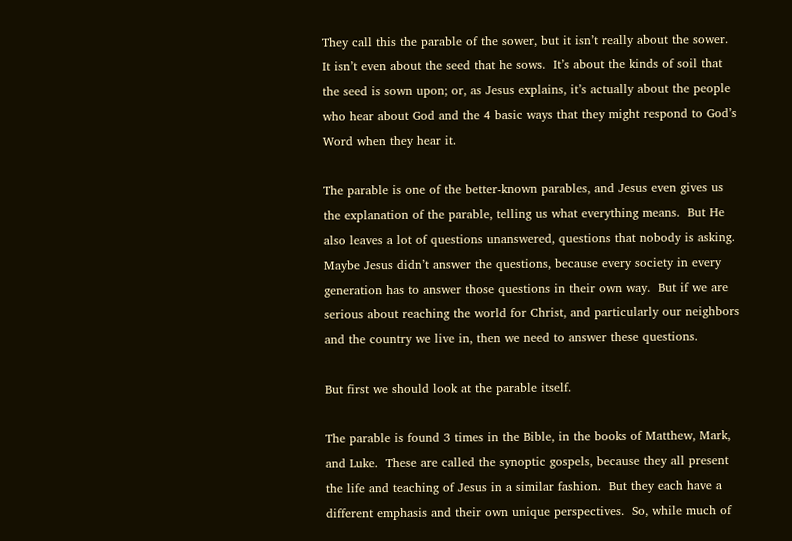They call this the parable of the sower, but it isn’t really about the sower.  It isn’t even about the seed that he sows.  It’s about the kinds of soil that the seed is sown upon; or, as Jesus explains, it’s actually about the people who hear about God and the 4 basic ways that they might respond to God’s Word when they hear it.

The parable is one of the better-known parables, and Jesus even gives us the explanation of the parable, telling us what everything means.  But He also leaves a lot of questions unanswered, questions that nobody is asking.  Maybe Jesus didn’t answer the questions, because every society in every generation has to answer those questions in their own way.  But if we are serious about reaching the world for Christ, and particularly our neighbors and the country we live in, then we need to answer these questions.

But first we should look at the parable itself.

The parable is found 3 times in the Bible, in the books of Matthew, Mark, and Luke.  These are called the synoptic gospels, because they all present the life and teaching of Jesus in a similar fashion.  But they each have a different emphasis and their own unique perspectives.  So, while much of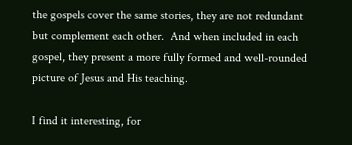the gospels cover the same stories, they are not redundant but complement each other.  And when included in each gospel, they present a more fully formed and well-rounded picture of Jesus and His teaching.

I find it interesting, for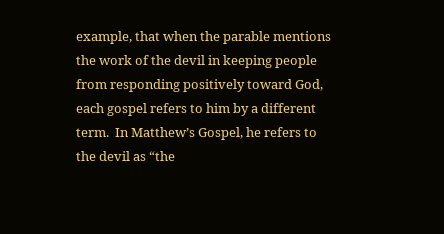example, that when the parable mentions the work of the devil in keeping people from responding positively toward God, each gospel refers to him by a different term.  In Matthew’s Gospel, he refers to the devil as “the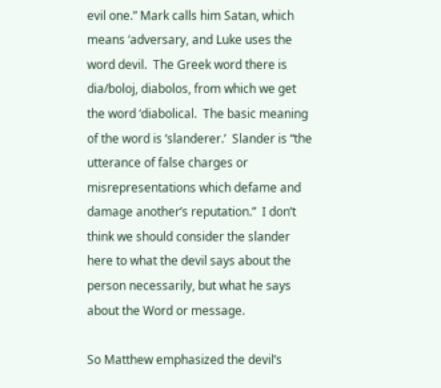evil one.” Mark calls him Satan, which means ‘adversary, and Luke uses the word devil.  The Greek word there is dia/boloj, diabolos, from which we get the word ‘diabolical.  The basic meaning of the word is ‘slanderer.’  Slander is “the utterance of false charges or misrepresentations which defame and damage another’s reputation.”  I don’t think we should consider the slander here to what the devil says about the person necessarily, but what he says about the Word or message.

So Matthew emphasized the devil’s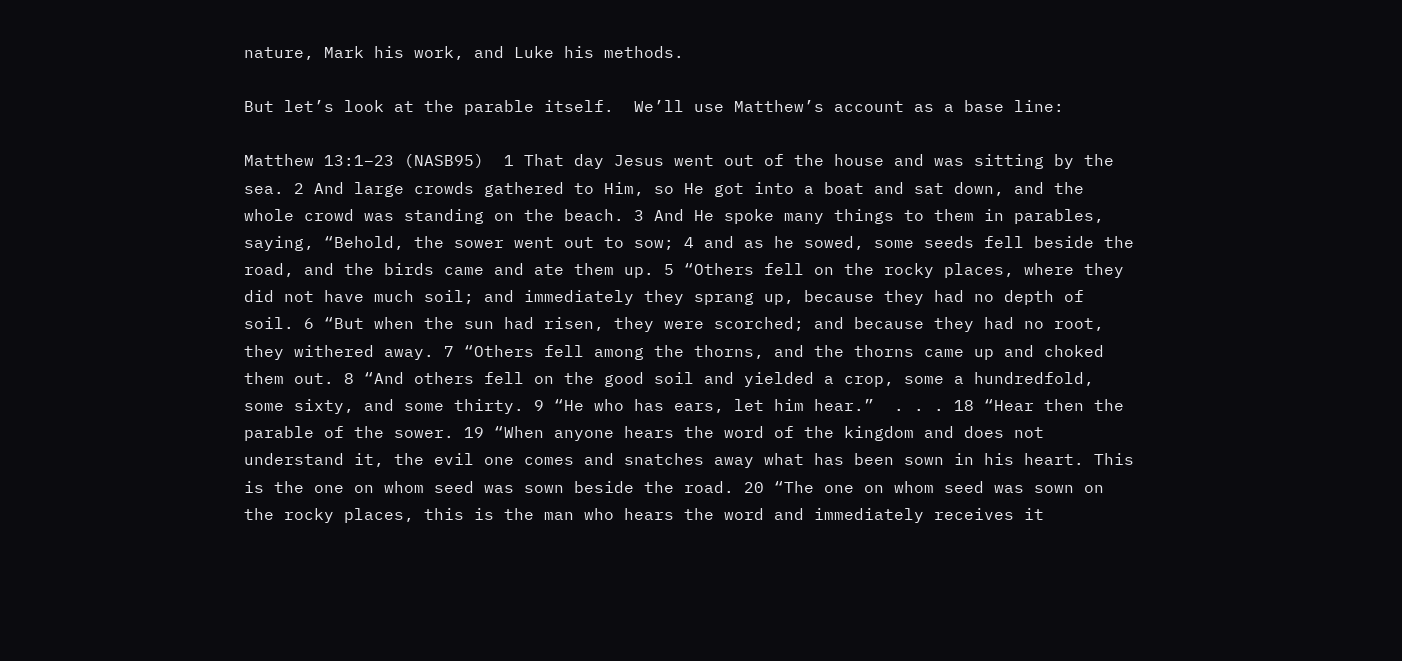nature, Mark his work, and Luke his methods.

But let’s look at the parable itself.  We’ll use Matthew’s account as a base line:

Matthew 13:1–23 (NASB95)  1 That day Jesus went out of the house and was sitting by the sea. 2 And large crowds gathered to Him, so He got into a boat and sat down, and the whole crowd was standing on the beach. 3 And He spoke many things to them in parables, saying, “Behold, the sower went out to sow; 4 and as he sowed, some seeds fell beside the road, and the birds came and ate them up. 5 “Others fell on the rocky places, where they did not have much soil; and immediately they sprang up, because they had no depth of soil. 6 “But when the sun had risen, they were scorched; and because they had no root, they withered away. 7 “Others fell among the thorns, and the thorns came up and choked them out. 8 “And others fell on the good soil and yielded a crop, some a hundredfold, some sixty, and some thirty. 9 “He who has ears, let him hear.”  . . . 18 “Hear then the parable of the sower. 19 “When anyone hears the word of the kingdom and does not understand it, the evil one comes and snatches away what has been sown in his heart. This is the one on whom seed was sown beside the road. 20 “The one on whom seed was sown on the rocky places, this is the man who hears the word and immediately receives it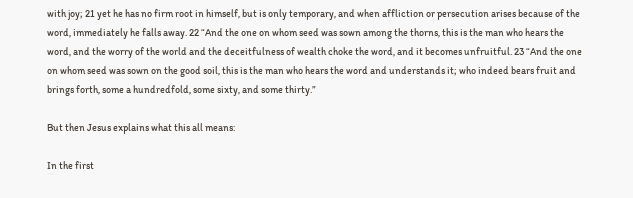with joy; 21 yet he has no firm root in himself, but is only temporary, and when affliction or persecution arises because of the word, immediately he falls away. 22 “And the one on whom seed was sown among the thorns, this is the man who hears the word, and the worry of the world and the deceitfulness of wealth choke the word, and it becomes unfruitful. 23 “And the one on whom seed was sown on the good soil, this is the man who hears the word and understands it; who indeed bears fruit and brings forth, some a hundredfold, some sixty, and some thirty.”

But then Jesus explains what this all means:

In the first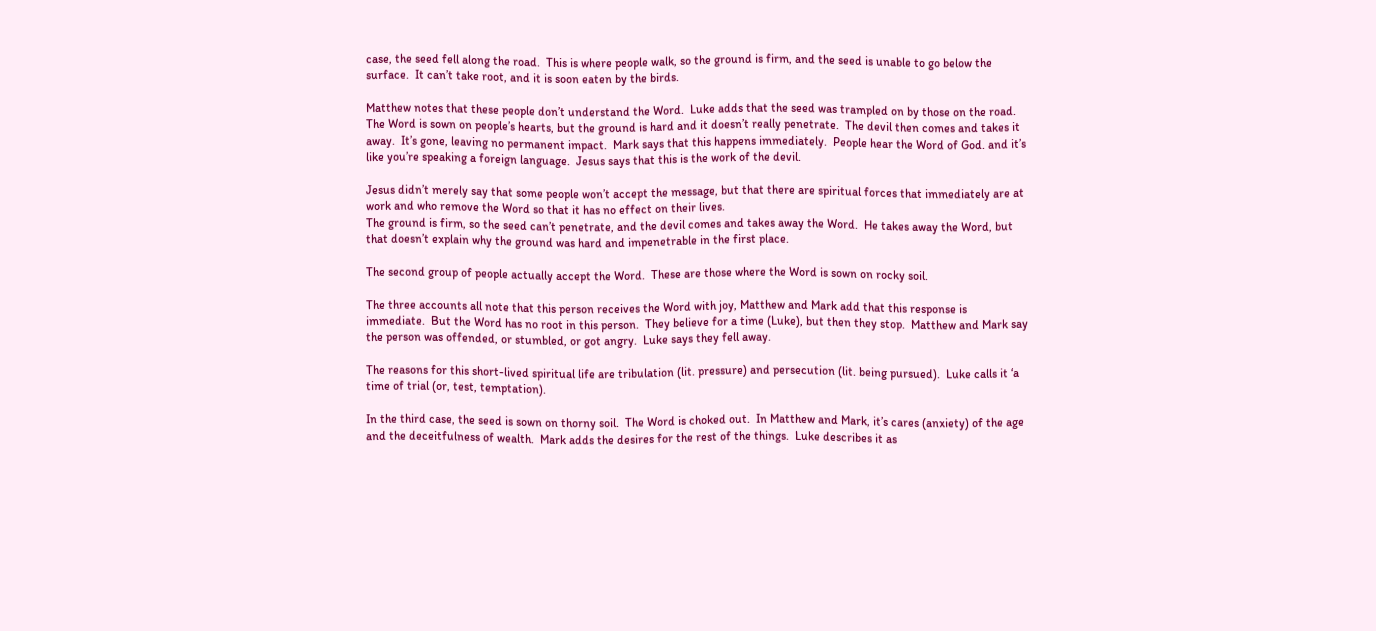case, the seed fell along the road.  This is where people walk, so the ground is firm, and the seed is unable to go below the surface.  It can’t take root, and it is soon eaten by the birds.

Matthew notes that these people don’t understand the Word.  Luke adds that the seed was trampled on by those on the road.  The Word is sown on people’s hearts, but the ground is hard and it doesn’t really penetrate.  The devil then comes and takes it away.  It’s gone, leaving no permanent impact.  Mark says that this happens immediately.  People hear the Word of God. and it’s like you’re speaking a foreign language.  Jesus says that this is the work of the devil.

Jesus didn’t merely say that some people won’t accept the message, but that there are spiritual forces that immediately are at work and who remove the Word so that it has no effect on their lives.
The ground is firm, so the seed can’t penetrate, and the devil comes and takes away the Word.  He takes away the Word, but that doesn’t explain why the ground was hard and impenetrable in the first place.

The second group of people actually accept the Word.  These are those where the Word is sown on rocky soil.

The three accounts all note that this person receives the Word with joy, Matthew and Mark add that this response is immediate.  But the Word has no root in this person.  They believe for a time (Luke), but then they stop.  Matthew and Mark say the person was offended, or stumbled, or got angry.  Luke says they fell away.

The reasons for this short-lived spiritual life are tribulation (lit. pressure) and persecution (lit. being pursued).  Luke calls it ‘a time of trial (or, test, temptation).

In the third case, the seed is sown on thorny soil.  The Word is choked out.  In Matthew and Mark, it’s cares (anxiety) of the age and the deceitfulness of wealth.  Mark adds the desires for the rest of the things.  Luke describes it as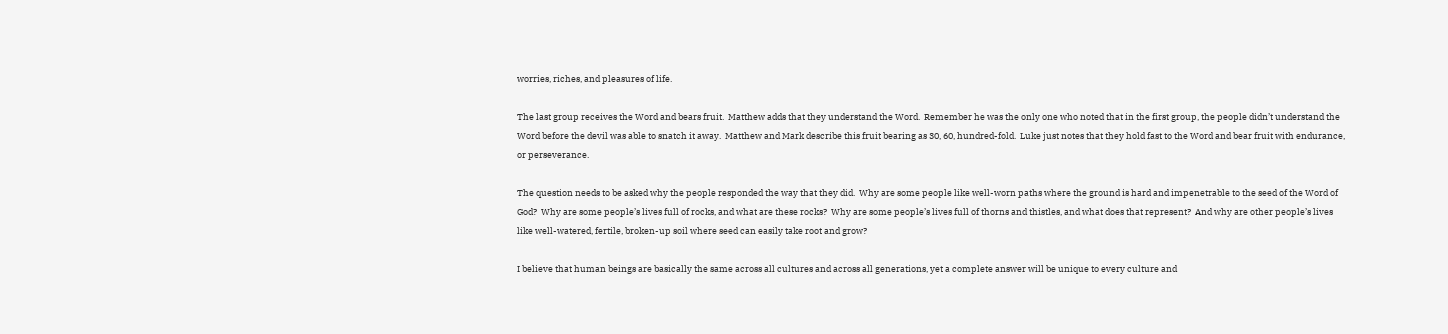worries, riches, and pleasures of life.

The last group receives the Word and bears fruit.  Matthew adds that they understand the Word.  Remember he was the only one who noted that in the first group, the people didn’t understand the Word before the devil was able to snatch it away.  Matthew and Mark describe this fruit bearing as 30, 60, hundred-fold.  Luke just notes that they hold fast to the Word and bear fruit with endurance, or perseverance.

The question needs to be asked why the people responded the way that they did.  Why are some people like well-worn paths where the ground is hard and impenetrable to the seed of the Word of God?  Why are some people’s lives full of rocks, and what are these rocks?  Why are some people’s lives full of thorns and thistles, and what does that represent?  And why are other people’s lives like well-watered, fertile, broken-up soil where seed can easily take root and grow?

I believe that human beings are basically the same across all cultures and across all generations, yet a complete answer will be unique to every culture and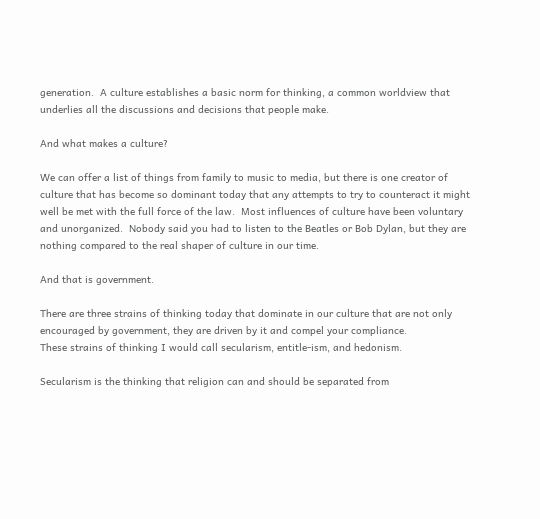generation.  A culture establishes a basic norm for thinking, a common worldview that underlies all the discussions and decisions that people make.

And what makes a culture?

We can offer a list of things from family to music to media, but there is one creator of culture that has become so dominant today that any attempts to try to counteract it might well be met with the full force of the law.  Most influences of culture have been voluntary and unorganized.  Nobody said you had to listen to the Beatles or Bob Dylan, but they are nothing compared to the real shaper of culture in our time.

And that is government.

There are three strains of thinking today that dominate in our culture that are not only encouraged by government, they are driven by it and compel your compliance.
These strains of thinking I would call secularism, entitle-ism, and hedonism.

Secularism is the thinking that religion can and should be separated from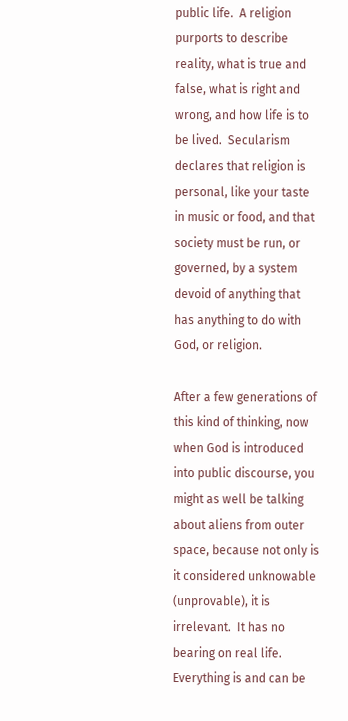public life.  A religion purports to describe reality, what is true and false, what is right and wrong, and how life is to be lived.  Secularism declares that religion is personal, like your taste in music or food, and that society must be run, or governed, by a system devoid of anything that has anything to do with God, or religion.

After a few generations of this kind of thinking, now when God is introduced into public discourse, you might as well be talking about aliens from outer space, because not only is it considered unknowable (unprovable), it is irrelevant.  It has no bearing on real life.  Everything is and can be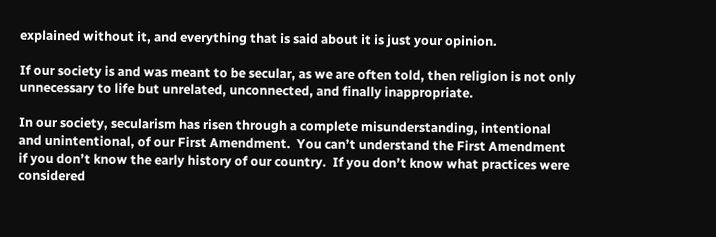explained without it, and everything that is said about it is just your opinion.

If our society is and was meant to be secular, as we are often told, then religion is not only unnecessary to life but unrelated, unconnected, and finally inappropriate.

In our society, secularism has risen through a complete misunderstanding, intentional and unintentional, of our First Amendment.  You can’t understand the First Amendment if you don’t know the early history of our country.  If you don’t know what practices were considered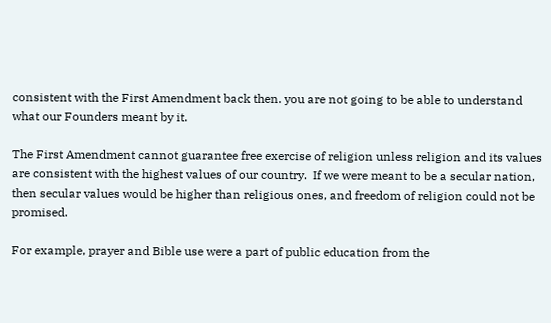consistent with the First Amendment back then. you are not going to be able to understand what our Founders meant by it.

The First Amendment cannot guarantee free exercise of religion unless religion and its values are consistent with the highest values of our country.  If we were meant to be a secular nation, then secular values would be higher than religious ones, and freedom of religion could not be promised.

For example, prayer and Bible use were a part of public education from the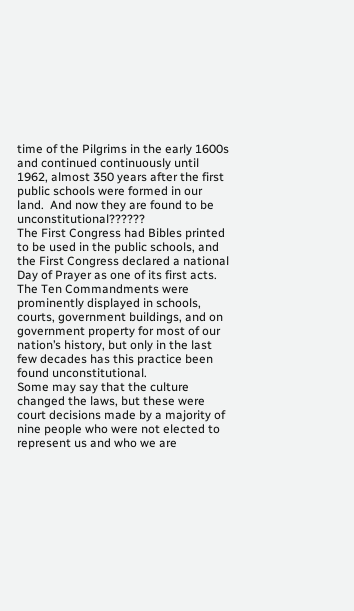time of the Pilgrims in the early 1600s and continued continuously until 1962, almost 350 years after the first public schools were formed in our land.  And now they are found to be unconstitutional??????
The First Congress had Bibles printed to be used in the public schools, and the First Congress declared a national Day of Prayer as one of its first acts.  The Ten Commandments were prominently displayed in schools, courts, government buildings, and on government property for most of our nation’s history, but only in the last few decades has this practice been found unconstitutional.
Some may say that the culture changed the laws, but these were court decisions made by a majority of nine people who were not elected to represent us and who we are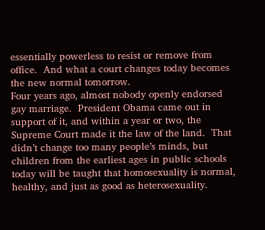essentially powerless to resist or remove from office.  And what a court changes today becomes the new normal tomorrow.
Four years ago, almost nobody openly endorsed gay marriage.  President Obama came out in support of it, and within a year or two, the Supreme Court made it the law of the land.  That didn’t change too many people’s minds, but children from the earliest ages in public schools today will be taught that homosexuality is normal, healthy, and just as good as heterosexuality.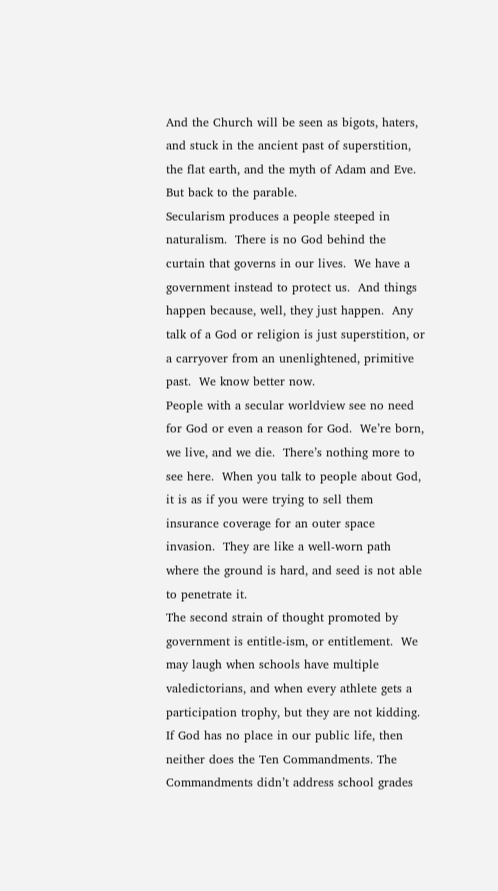And the Church will be seen as bigots, haters, and stuck in the ancient past of superstition, the flat earth, and the myth of Adam and Eve.
But back to the parable.
Secularism produces a people steeped in naturalism.  There is no God behind the curtain that governs in our lives.  We have a government instead to protect us.  And things happen because, well, they just happen.  Any talk of a God or religion is just superstition, or a carryover from an unenlightened, primitive past.  We know better now.
People with a secular worldview see no need for God or even a reason for God.  We’re born, we live, and we die.  There’s nothing more to see here.  When you talk to people about God, it is as if you were trying to sell them insurance coverage for an outer space invasion.  They are like a well-worn path where the ground is hard, and seed is not able to penetrate it.
The second strain of thought promoted by government is entitle-ism, or entitlement.  We may laugh when schools have multiple valedictorians, and when every athlete gets a participation trophy, but they are not kidding.
If God has no place in our public life, then neither does the Ten Commandments. The Commandments didn’t address school grades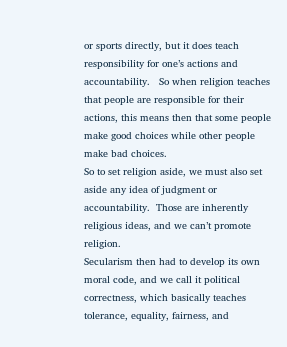or sports directly, but it does teach responsibility for one’s actions and accountability.   So when religion teaches that people are responsible for their actions, this means then that some people make good choices while other people make bad choices.
So to set religion aside, we must also set aside any idea of judgment or accountability.  Those are inherently religious ideas, and we can’t promote religion.
Secularism then had to develop its own moral code, and we call it political correctness, which basically teaches tolerance, equality, fairness, and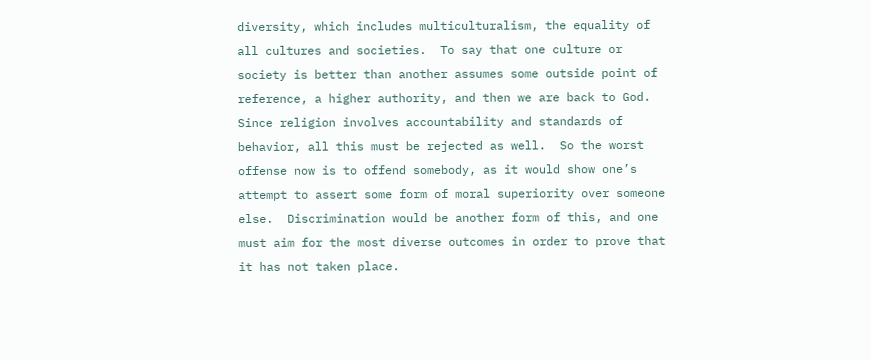diversity, which includes multiculturalism, the equality of all cultures and societies.  To say that one culture or society is better than another assumes some outside point of reference, a higher authority, and then we are back to God.
Since religion involves accountability and standards of behavior, all this must be rejected as well.  So the worst offense now is to offend somebody, as it would show one’s attempt to assert some form of moral superiority over someone else.  Discrimination would be another form of this, and one must aim for the most diverse outcomes in order to prove that it has not taken place.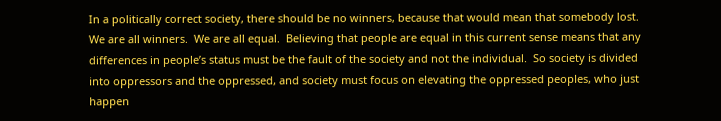In a politically correct society, there should be no winners, because that would mean that somebody lost.  We are all winners.  We are all equal.  Believing that people are equal in this current sense means that any differences in people’s status must be the fault of the society and not the individual.  So society is divided into oppressors and the oppressed, and society must focus on elevating the oppressed peoples, who just happen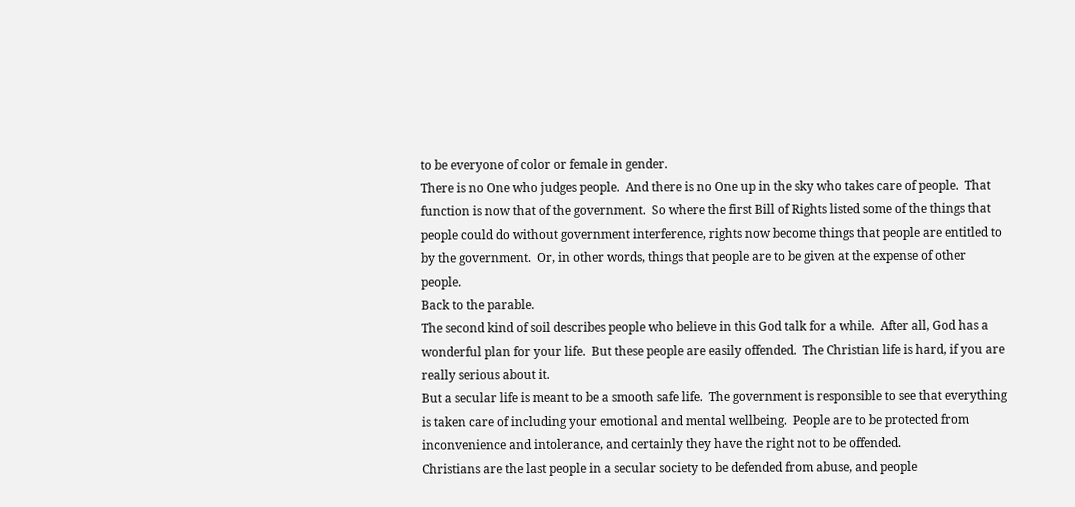to be everyone of color or female in gender.
There is no One who judges people.  And there is no One up in the sky who takes care of people.  That function is now that of the government.  So where the first Bill of Rights listed some of the things that people could do without government interference, rights now become things that people are entitled to by the government.  Or, in other words, things that people are to be given at the expense of other people.
Back to the parable.
The second kind of soil describes people who believe in this God talk for a while.  After all, God has a wonderful plan for your life.  But these people are easily offended.  The Christian life is hard, if you are really serious about it.
But a secular life is meant to be a smooth safe life.  The government is responsible to see that everything is taken care of including your emotional and mental wellbeing.  People are to be protected from inconvenience and intolerance, and certainly they have the right not to be offended.
Christians are the last people in a secular society to be defended from abuse, and people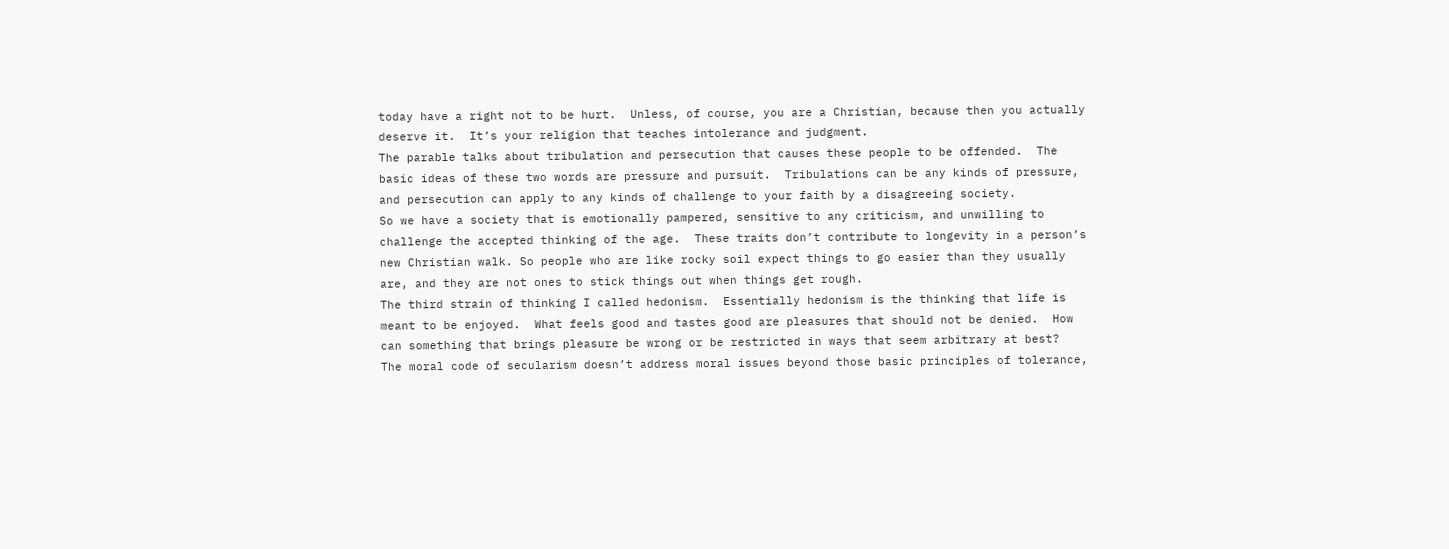today have a right not to be hurt.  Unless, of course, you are a Christian, because then you actually deserve it.  It’s your religion that teaches intolerance and judgment.
The parable talks about tribulation and persecution that causes these people to be offended.  The basic ideas of these two words are pressure and pursuit.  Tribulations can be any kinds of pressure, and persecution can apply to any kinds of challenge to your faith by a disagreeing society.
So we have a society that is emotionally pampered, sensitive to any criticism, and unwilling to challenge the accepted thinking of the age.  These traits don’t contribute to longevity in a person’s new Christian walk. So people who are like rocky soil expect things to go easier than they usually are, and they are not ones to stick things out when things get rough.
The third strain of thinking I called hedonism.  Essentially hedonism is the thinking that life is meant to be enjoyed.  What feels good and tastes good are pleasures that should not be denied.  How can something that brings pleasure be wrong or be restricted in ways that seem arbitrary at best?
The moral code of secularism doesn’t address moral issues beyond those basic principles of tolerance,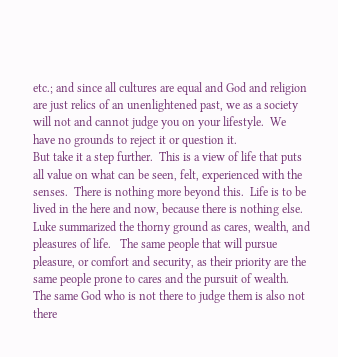etc.; and since all cultures are equal and God and religion are just relics of an unenlightened past, we as a society will not and cannot judge you on your lifestyle.  We have no grounds to reject it or question it.
But take it a step further.  This is a view of life that puts all value on what can be seen, felt, experienced with the senses.  There is nothing more beyond this.  Life is to be lived in the here and now, because there is nothing else.
Luke summarized the thorny ground as cares, wealth, and pleasures of life.   The same people that will pursue pleasure, or comfort and security, as their priority are the same people prone to cares and the pursuit of wealth.  The same God who is not there to judge them is also not there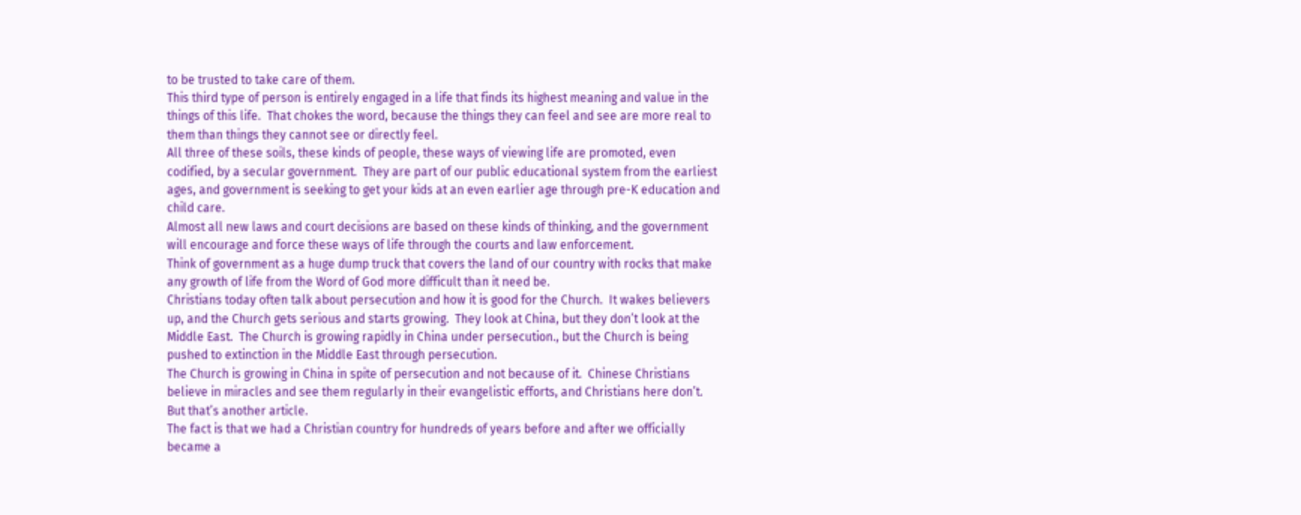to be trusted to take care of them.
This third type of person is entirely engaged in a life that finds its highest meaning and value in the things of this life.  That chokes the word, because the things they can feel and see are more real to them than things they cannot see or directly feel.
All three of these soils, these kinds of people, these ways of viewing life are promoted, even codified, by a secular government.  They are part of our public educational system from the earliest ages, and government is seeking to get your kids at an even earlier age through pre-K education and child care.
Almost all new laws and court decisions are based on these kinds of thinking, and the government will encourage and force these ways of life through the courts and law enforcement.
Think of government as a huge dump truck that covers the land of our country with rocks that make any growth of life from the Word of God more difficult than it need be.
Christians today often talk about persecution and how it is good for the Church.  It wakes believers up, and the Church gets serious and starts growing.  They look at China, but they don’t look at the Middle East.  The Church is growing rapidly in China under persecution., but the Church is being pushed to extinction in the Middle East through persecution.
The Church is growing in China in spite of persecution and not because of it.  Chinese Christians believe in miracles and see them regularly in their evangelistic efforts, and Christians here don’t.  But that’s another article.
The fact is that we had a Christian country for hundreds of years before and after we officially became a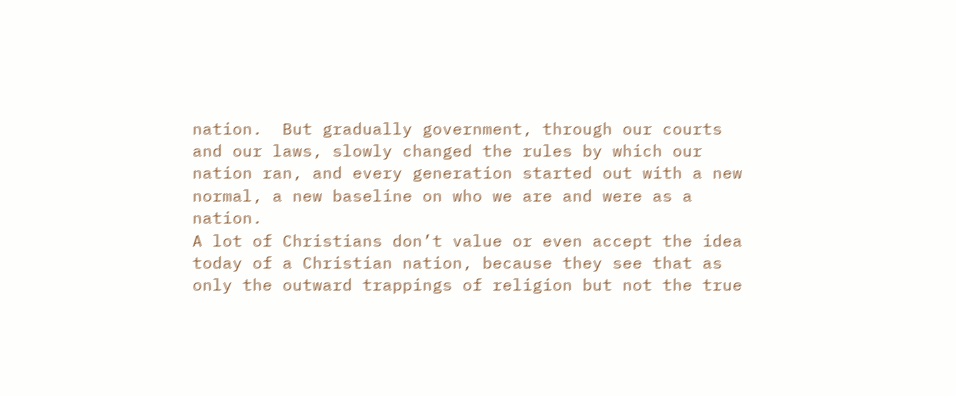nation.  But gradually government, through our courts and our laws, slowly changed the rules by which our nation ran, and every generation started out with a new normal, a new baseline on who we are and were as a nation.
A lot of Christians don’t value or even accept the idea today of a Christian nation, because they see that as only the outward trappings of religion but not the true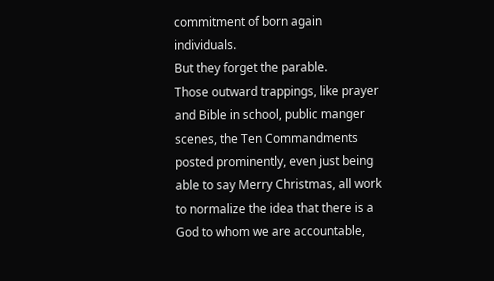commitment of born again individuals.
But they forget the parable.
Those outward trappings, like prayer and Bible in school, public manger scenes, the Ten Commandments posted prominently, even just being able to say Merry Christmas, all work to normalize the idea that there is a God to whom we are accountable,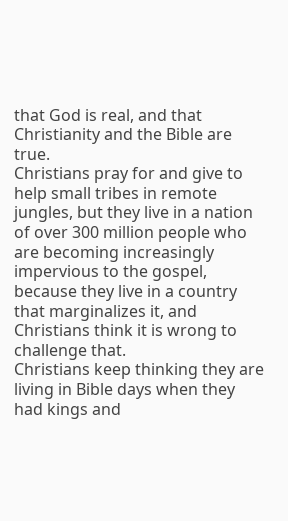that God is real, and that Christianity and the Bible are true.
Christians pray for and give to help small tribes in remote jungles, but they live in a nation of over 300 million people who are becoming increasingly impervious to the gospel, because they live in a country that marginalizes it, and Christians think it is wrong to challenge that.
Christians keep thinking they are living in Bible days when they had kings and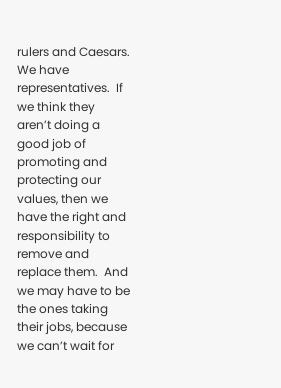rulers and Caesars.  We have representatives.  If we think they aren’t doing a good job of promoting and protecting our values, then we have the right and responsibility to remove and replace them.  And we may have to be the ones taking their jobs, because we can’t wait for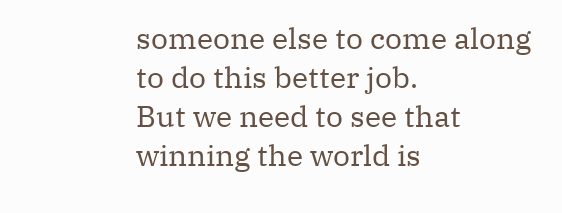someone else to come along to do this better job.
But we need to see that winning the world is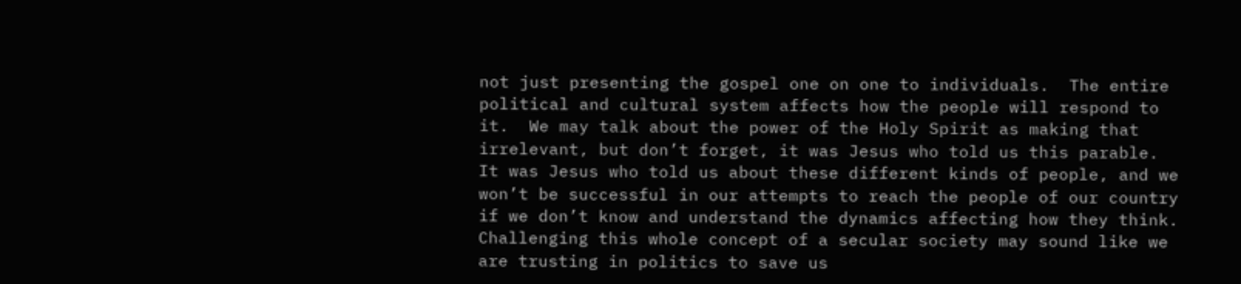not just presenting the gospel one on one to individuals.  The entire political and cultural system affects how the people will respond to it.  We may talk about the power of the Holy Spirit as making that irrelevant, but don’t forget, it was Jesus who told us this parable.  It was Jesus who told us about these different kinds of people, and we won’t be successful in our attempts to reach the people of our country if we don’t know and understand the dynamics affecting how they think.
Challenging this whole concept of a secular society may sound like we are trusting in politics to save us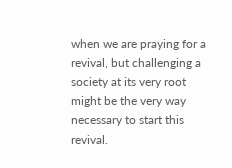when we are praying for a revival, but challenging a society at its very root might be the very way necessary to start this revival.